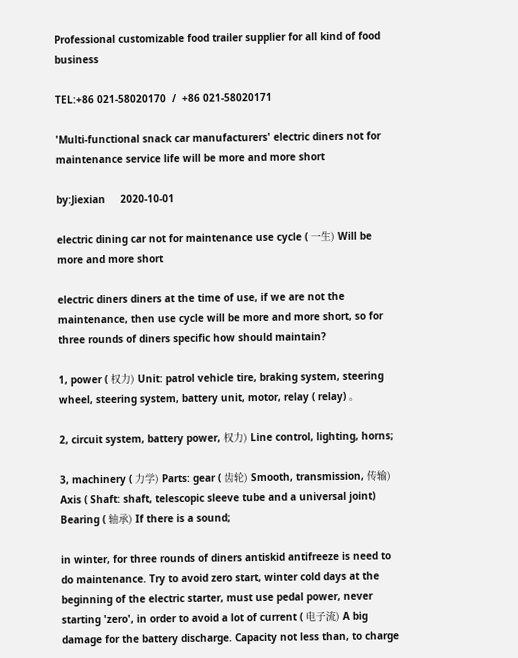Professional customizable food trailer supplier for all kind of food business

TEL:+86 021-58020170  /  +86 021-58020171

'Multi-functional snack car manufacturers' electric diners not for maintenance service life will be more and more short

by:Jiexian     2020-10-01

electric dining car not for maintenance use cycle ( 一生) Will be more and more short

electric diners diners at the time of use, if we are not the maintenance, then use cycle will be more and more short, so for three rounds of diners specific how should maintain?

1, power ( 权力) Unit: patrol vehicle tire, braking system, steering wheel, steering system, battery unit, motor, relay ( relay) 。

2, circuit system, battery power, 权力) Line control, lighting, horns;

3, machinery ( 力学) Parts: gear ( 齿轮) Smooth, transmission, 传输) Axis ( Shaft: shaft, telescopic sleeve tube and a universal joint) Bearing ( 轴承) If there is a sound;

in winter, for three rounds of diners antiskid antifreeze is need to do maintenance. Try to avoid zero start, winter cold days at the beginning of the electric starter, must use pedal power, never starting 'zero', in order to avoid a lot of current ( 电子流) A big damage for the battery discharge. Capacity not less than, to charge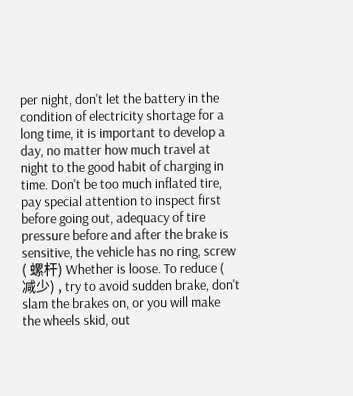per night, don't let the battery in the condition of electricity shortage for a long time, it is important to develop a day, no matter how much travel at night to the good habit of charging in time. Don't be too much inflated tire, pay special attention to inspect first before going out, adequacy of tire pressure before and after the brake is sensitive, the vehicle has no ring, screw ( 螺杆) Whether is loose. To reduce ( 减少) , try to avoid sudden brake, don't slam the brakes on, or you will make the wheels skid, out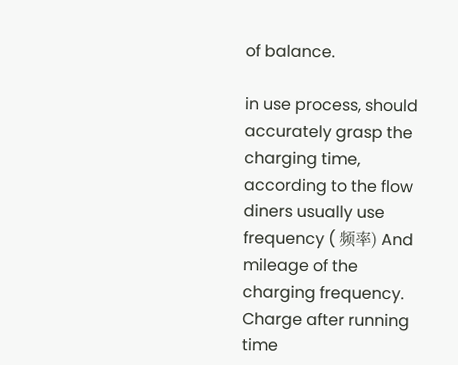of balance.

in use process, should accurately grasp the charging time, according to the flow diners usually use frequency ( 频率) And mileage of the charging frequency. Charge after running time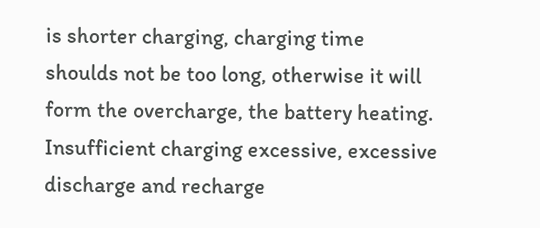is shorter charging, charging time shoulds not be too long, otherwise it will form the overcharge, the battery heating. Insufficient charging excessive, excessive discharge and recharge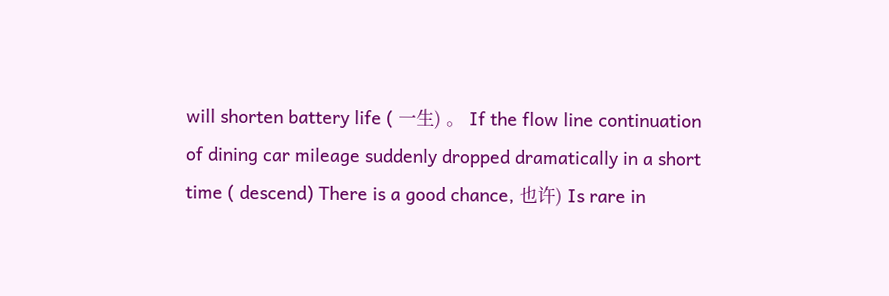will shorten battery life ( 一生) 。 If the flow line continuation of dining car mileage suddenly dropped dramatically in a short time ( descend) There is a good chance, 也许) Is rare in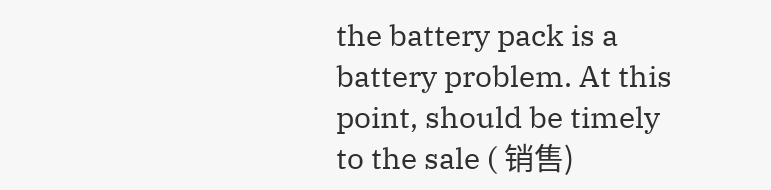the battery pack is a battery problem. At this point, should be timely to the sale ( 销售)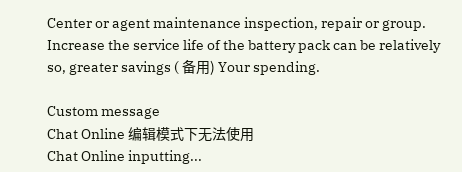Center or agent maintenance inspection, repair or group. Increase the service life of the battery pack can be relatively so, greater savings ( 备用) Your spending.

Custom message
Chat Online 编辑模式下无法使用
Chat Online inputting...